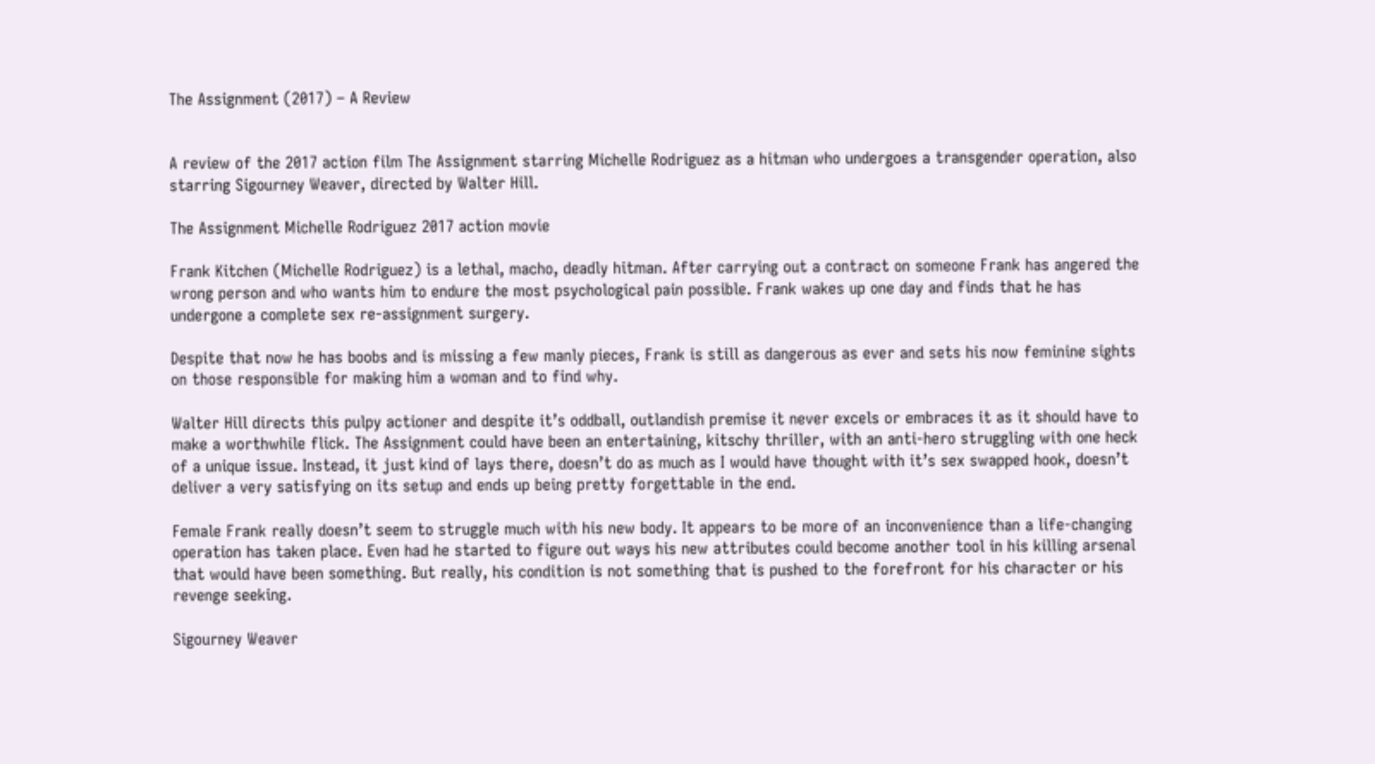The Assignment (2017) – A Review


A review of the 2017 action film The Assignment starring Michelle Rodriguez as a hitman who undergoes a transgender operation, also starring Sigourney Weaver, directed by Walter Hill.

The Assignment Michelle Rodriguez 2017 action movie

Frank Kitchen (Michelle Rodriguez) is a lethal, macho, deadly hitman. After carrying out a contract on someone Frank has angered the wrong person and who wants him to endure the most psychological pain possible. Frank wakes up one day and finds that he has undergone a complete sex re-assignment surgery.

Despite that now he has boobs and is missing a few manly pieces, Frank is still as dangerous as ever and sets his now feminine sights on those responsible for making him a woman and to find why.

Walter Hill directs this pulpy actioner and despite it’s oddball, outlandish premise it never excels or embraces it as it should have to make a worthwhile flick. The Assignment could have been an entertaining, kitschy thriller, with an anti-hero struggling with one heck of a unique issue. Instead, it just kind of lays there, doesn’t do as much as I would have thought with it’s sex swapped hook, doesn’t deliver a very satisfying on its setup and ends up being pretty forgettable in the end.

Female Frank really doesn’t seem to struggle much with his new body. It appears to be more of an inconvenience than a life-changing operation has taken place. Even had he started to figure out ways his new attributes could become another tool in his killing arsenal that would have been something. But really, his condition is not something that is pushed to the forefront for his character or his revenge seeking.

Sigourney Weaver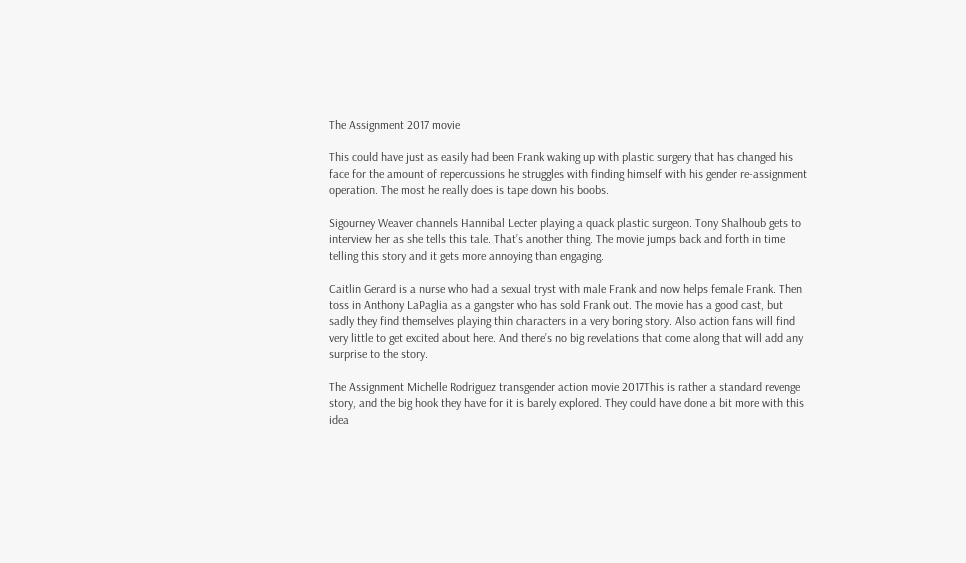The Assignment 2017 movie

This could have just as easily had been Frank waking up with plastic surgery that has changed his face for the amount of repercussions he struggles with finding himself with his gender re-assignment operation. The most he really does is tape down his boobs.

Sigourney Weaver channels Hannibal Lecter playing a quack plastic surgeon. Tony Shalhoub gets to interview her as she tells this tale. That’s another thing. The movie jumps back and forth in time telling this story and it gets more annoying than engaging.

Caitlin Gerard is a nurse who had a sexual tryst with male Frank and now helps female Frank. Then toss in Anthony LaPaglia as a gangster who has sold Frank out. The movie has a good cast, but sadly they find themselves playing thin characters in a very boring story. Also action fans will find very little to get excited about here. And there’s no big revelations that come along that will add any surprise to the story.

The Assignment Michelle Rodriguez transgender action movie 2017This is rather a standard revenge story, and the big hook they have for it is barely explored. They could have done a bit more with this idea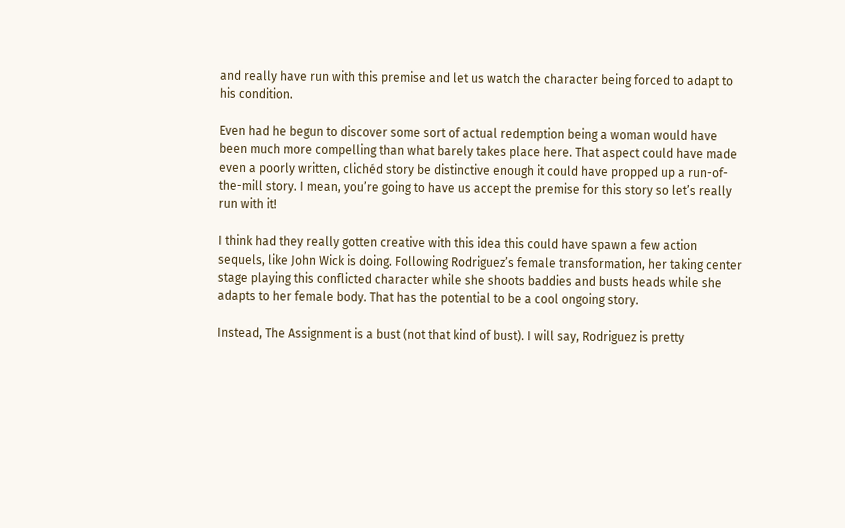and really have run with this premise and let us watch the character being forced to adapt to his condition.

Even had he begun to discover some sort of actual redemption being a woman would have been much more compelling than what barely takes place here. That aspect could have made even a poorly written, clichéd story be distinctive enough it could have propped up a run-of-the-mill story. I mean, you’re going to have us accept the premise for this story so let’s really run with it!

I think had they really gotten creative with this idea this could have spawn a few action sequels, like John Wick is doing. Following Rodriguez’s female transformation, her taking center stage playing this conflicted character while she shoots baddies and busts heads while she adapts to her female body. That has the potential to be a cool ongoing story.

Instead, The Assignment is a bust (not that kind of bust). I will say, Rodriguez is pretty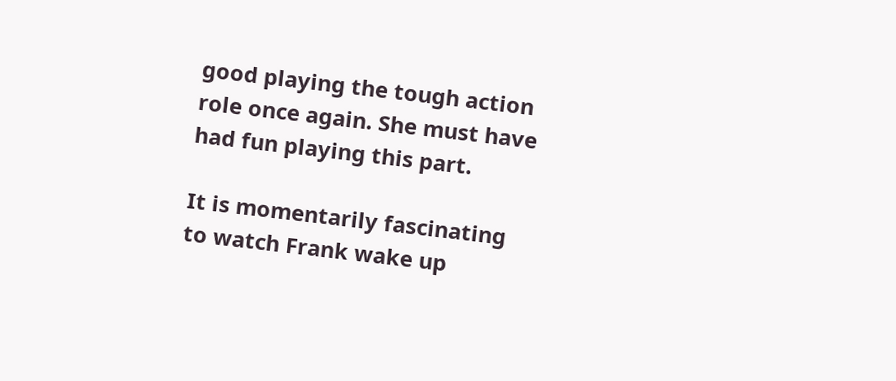good playing the tough action role once again. She must have had fun playing this part.

It is momentarily fascinating to watch Frank wake up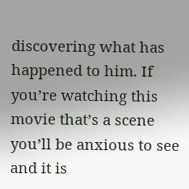discovering what has happened to him. If you’re watching this movie that’s a scene you’ll be anxious to see and it is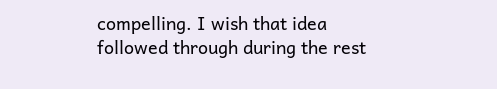compelling. I wish that idea followed through during the rest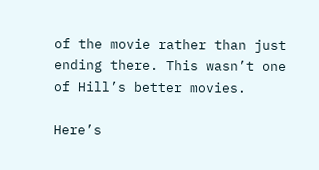of the movie rather than just ending there. This wasn’t one of Hill’s better movies.

Here’s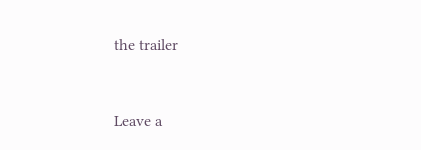the trailer


Leave a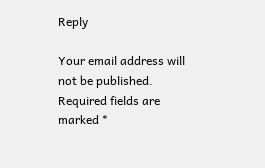Reply

Your email address will not be published. Required fields are marked *